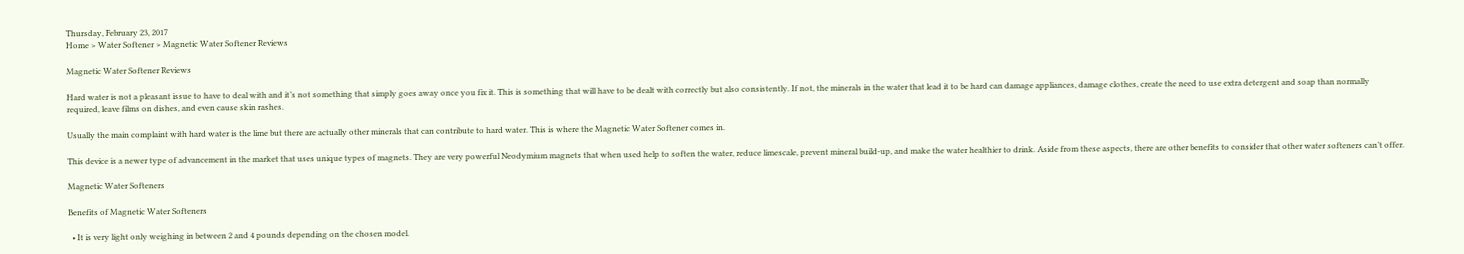Thursday, February 23, 2017
Home > Water Softener > Magnetic Water Softener Reviews

Magnetic Water Softener Reviews

Hard water is not a pleasant issue to have to deal with and it’s not something that simply goes away once you fix it. This is something that will have to be dealt with correctly but also consistently. If not, the minerals in the water that lead it to be hard can damage appliances, damage clothes, create the need to use extra detergent and soap than normally required, leave films on dishes, and even cause skin rashes.

Usually the main complaint with hard water is the lime but there are actually other minerals that can contribute to hard water. This is where the Magnetic Water Softener comes in.

This device is a newer type of advancement in the market that uses unique types of magnets. They are very powerful Neodymium magnets that when used help to soften the water, reduce limescale, prevent mineral build-up, and make the water healthier to drink. Aside from these aspects, there are other benefits to consider that other water softeners can’t offer.

Magnetic Water Softeners

Benefits of Magnetic Water Softeners

  • It is very light only weighing in between 2 and 4 pounds depending on the chosen model.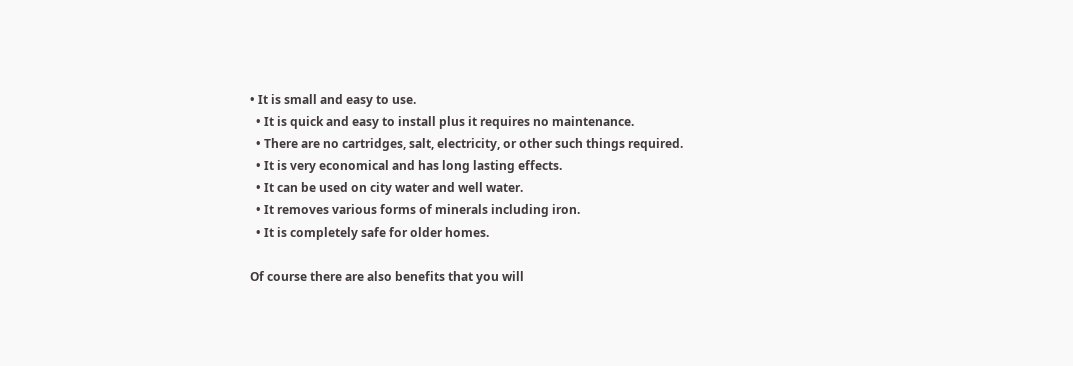• It is small and easy to use.
  • It is quick and easy to install plus it requires no maintenance.
  • There are no cartridges, salt, electricity, or other such things required.
  • It is very economical and has long lasting effects.
  • It can be used on city water and well water.
  • It removes various forms of minerals including iron.
  • It is completely safe for older homes.

Of course there are also benefits that you will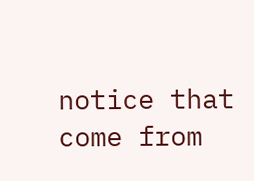notice that come from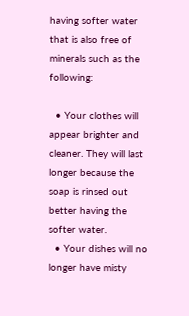having softer water that is also free of minerals such as the following:

  • Your clothes will appear brighter and cleaner. They will last longer because the soap is rinsed out better having the softer water.
  • Your dishes will no longer have misty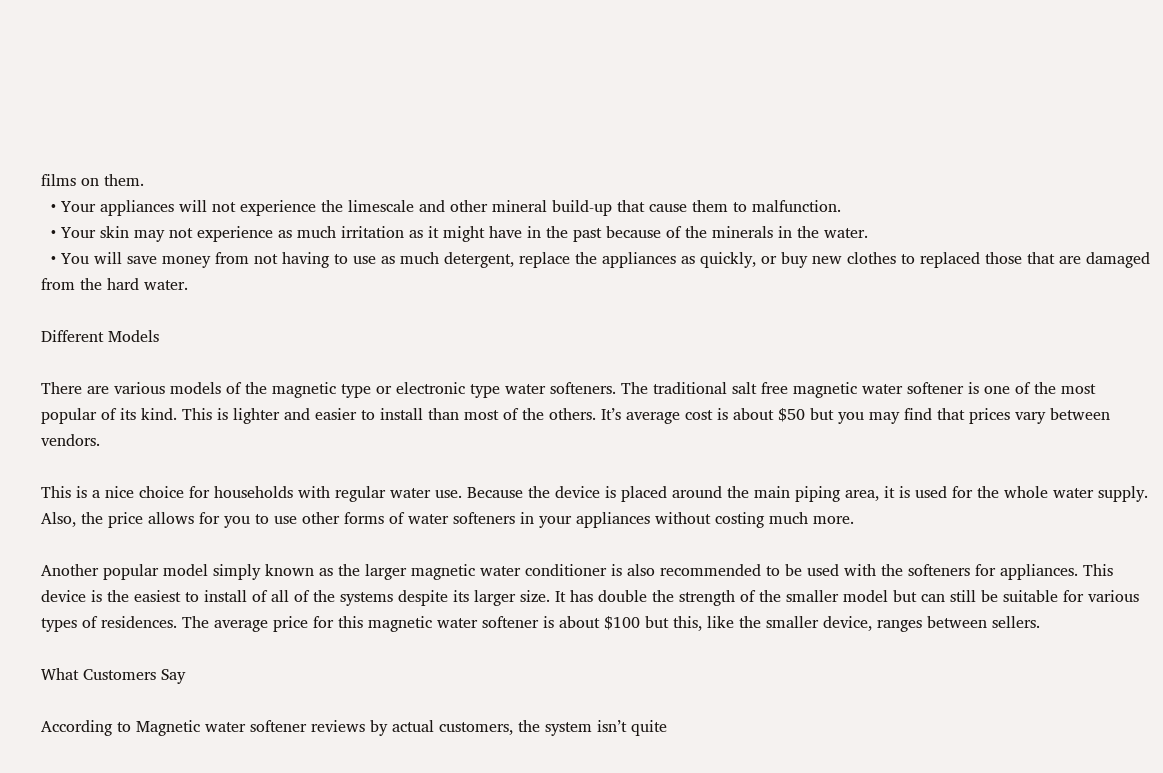films on them.
  • Your appliances will not experience the limescale and other mineral build-up that cause them to malfunction.
  • Your skin may not experience as much irritation as it might have in the past because of the minerals in the water.
  • You will save money from not having to use as much detergent, replace the appliances as quickly, or buy new clothes to replaced those that are damaged from the hard water.

Different Models

There are various models of the magnetic type or electronic type water softeners. The traditional salt free magnetic water softener is one of the most popular of its kind. This is lighter and easier to install than most of the others. It’s average cost is about $50 but you may find that prices vary between vendors.

This is a nice choice for households with regular water use. Because the device is placed around the main piping area, it is used for the whole water supply. Also, the price allows for you to use other forms of water softeners in your appliances without costing much more.

Another popular model simply known as the larger magnetic water conditioner is also recommended to be used with the softeners for appliances. This device is the easiest to install of all of the systems despite its larger size. It has double the strength of the smaller model but can still be suitable for various types of residences. The average price for this magnetic water softener is about $100 but this, like the smaller device, ranges between sellers.

What Customers Say

According to Magnetic water softener reviews by actual customers, the system isn’t quite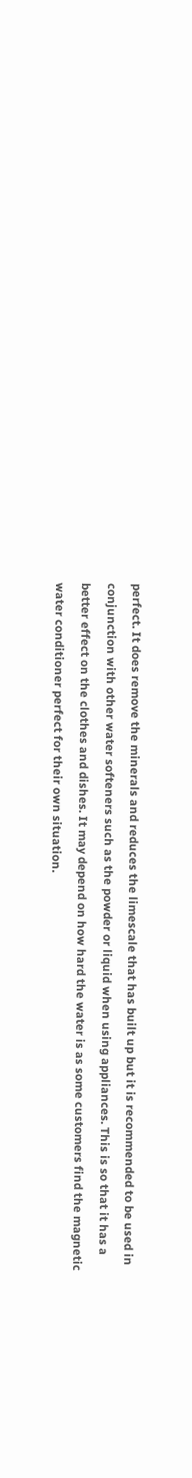perfect. It does remove the minerals and reduces the limescale that has built up but it is recommended to be used in conjunction with other water softeners such as the powder or liquid when using appliances. This is so that it has a better effect on the clothes and dishes. It may depend on how hard the water is as some customers find the magnetic water conditioner perfect for their own situation.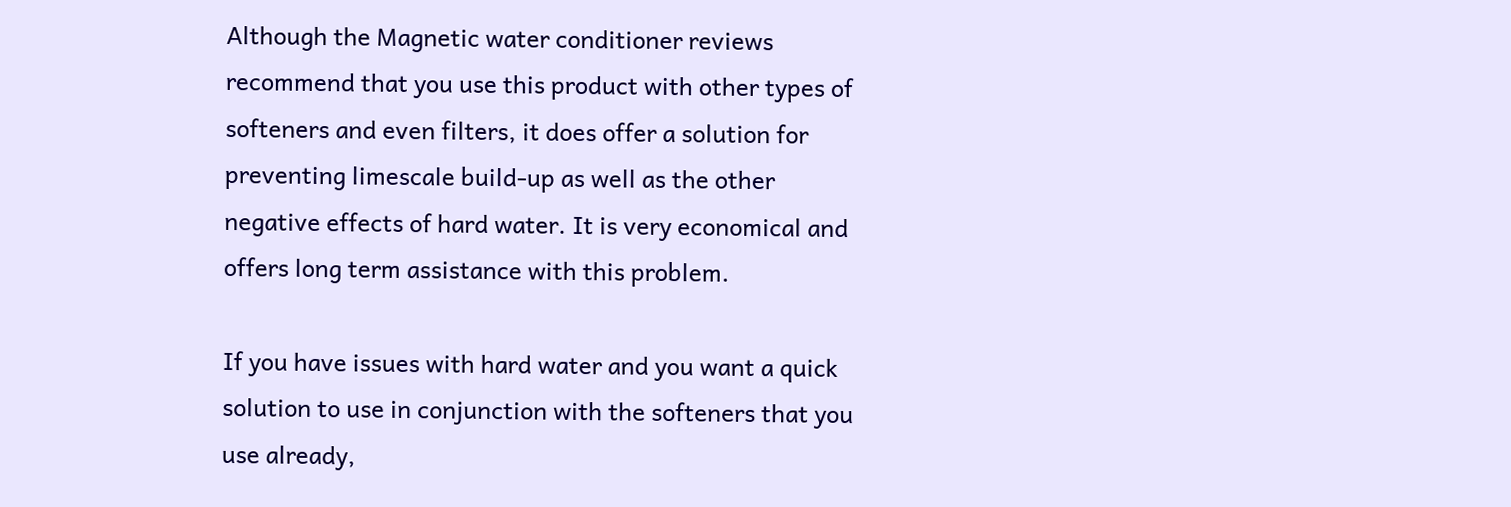Although the Magnetic water conditioner reviews recommend that you use this product with other types of softeners and even filters, it does offer a solution for preventing limescale build-up as well as the other negative effects of hard water. It is very economical and offers long term assistance with this problem.

If you have issues with hard water and you want a quick solution to use in conjunction with the softeners that you use already,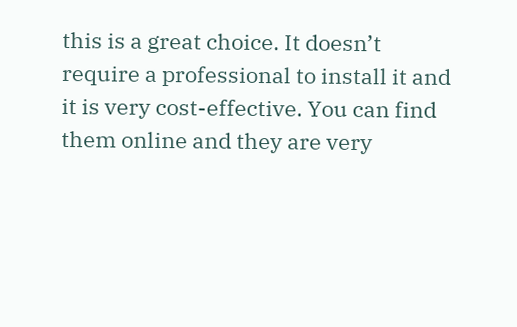this is a great choice. It doesn’t require a professional to install it and it is very cost-effective. You can find them online and they are very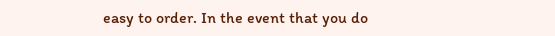easy to order. In the event that you do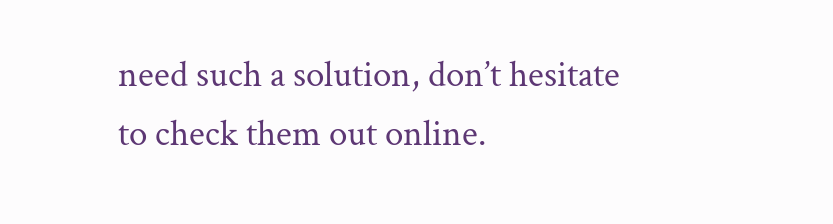need such a solution, don’t hesitate to check them out online.